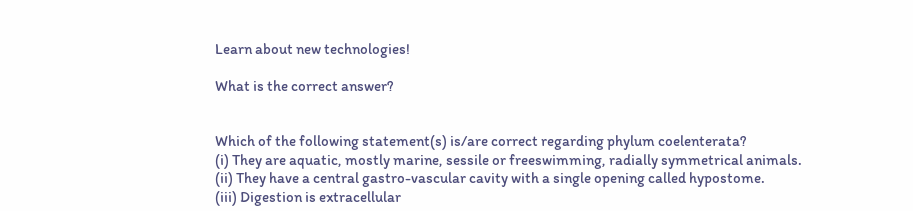Learn about new technologies!

What is the correct answer?


Which of the following statement(s) is/are correct regarding phylum coelenterata?
(i) They are aquatic, mostly marine, sessile or freeswimming, radially symmetrical animals.
(ii) They have a central gastro-vascular cavity with a single opening called hypostome.
(iii) Digestion is extracellular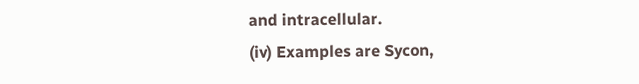and intracellular.
(iv) Examples are Sycon,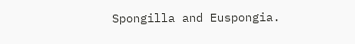Spongilla and Euspongia.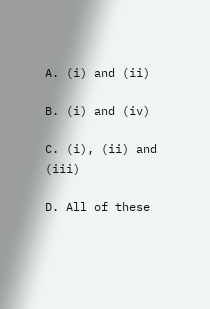A. (i) and (ii)

B. (i) and (iv)

C. (i), (ii) and (iii)

D. All of these